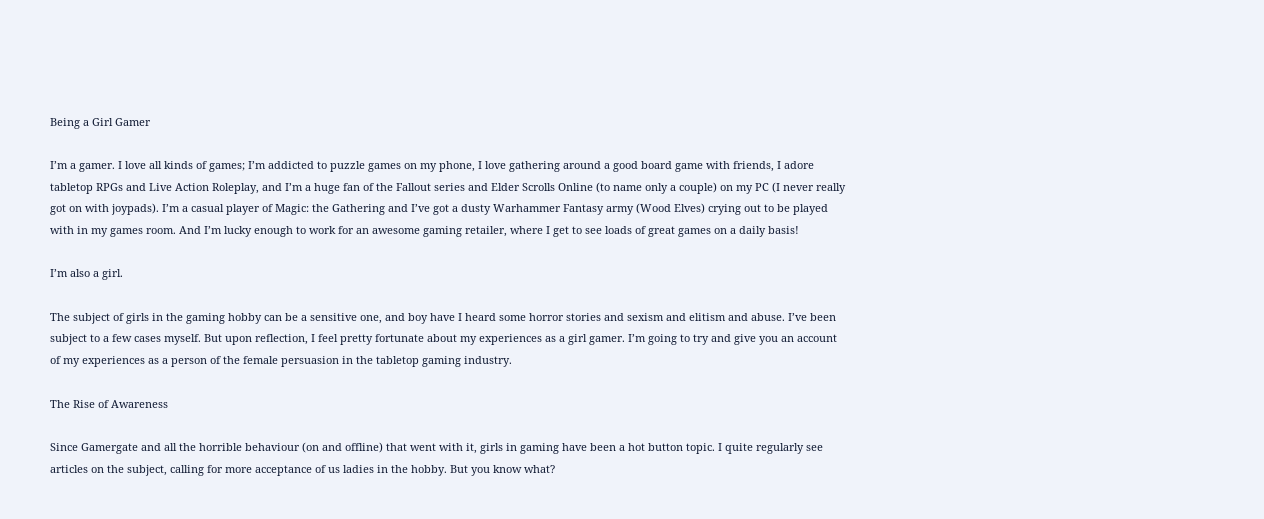Being a Girl Gamer

I’m a gamer. I love all kinds of games; I’m addicted to puzzle games on my phone, I love gathering around a good board game with friends, I adore tabletop RPGs and Live Action Roleplay, and I’m a huge fan of the Fallout series and Elder Scrolls Online (to name only a couple) on my PC (I never really got on with joypads). I’m a casual player of Magic: the Gathering and I’ve got a dusty Warhammer Fantasy army (Wood Elves) crying out to be played with in my games room. And I’m lucky enough to work for an awesome gaming retailer, where I get to see loads of great games on a daily basis!

I’m also a girl.

The subject of girls in the gaming hobby can be a sensitive one, and boy have I heard some horror stories and sexism and elitism and abuse. I’ve been subject to a few cases myself. But upon reflection, I feel pretty fortunate about my experiences as a girl gamer. I’m going to try and give you an account of my experiences as a person of the female persuasion in the tabletop gaming industry.

The Rise of Awareness

Since Gamergate and all the horrible behaviour (on and offline) that went with it, girls in gaming have been a hot button topic. I quite regularly see articles on the subject, calling for more acceptance of us ladies in the hobby. But you know what?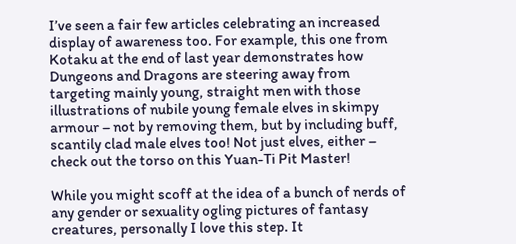I’ve seen a fair few articles celebrating an increased display of awareness too. For example, this one from Kotaku at the end of last year demonstrates how Dungeons and Dragons are steering away from targeting mainly young, straight men with those illustrations of nubile young female elves in skimpy armour – not by removing them, but by including buff, scantily clad male elves too! Not just elves, either – check out the torso on this Yuan-Ti Pit Master!

While you might scoff at the idea of a bunch of nerds of any gender or sexuality ogling pictures of fantasy creatures, personally I love this step. It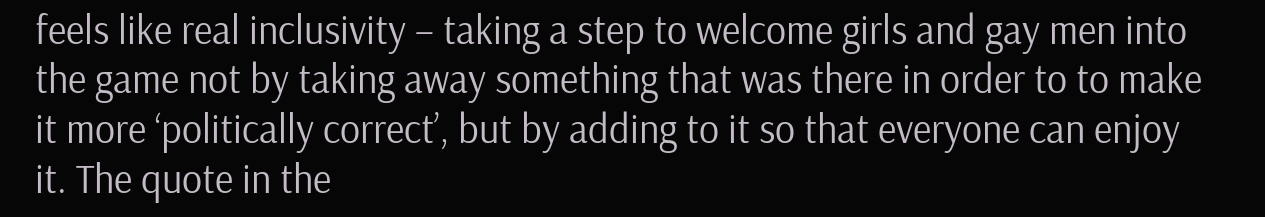feels like real inclusivity – taking a step to welcome girls and gay men into the game not by taking away something that was there in order to to make it more ‘politically correct’, but by adding to it so that everyone can enjoy it. The quote in the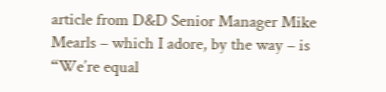article from D&D Senior Manager Mike Mearls – which I adore, by the way – is “We’re equal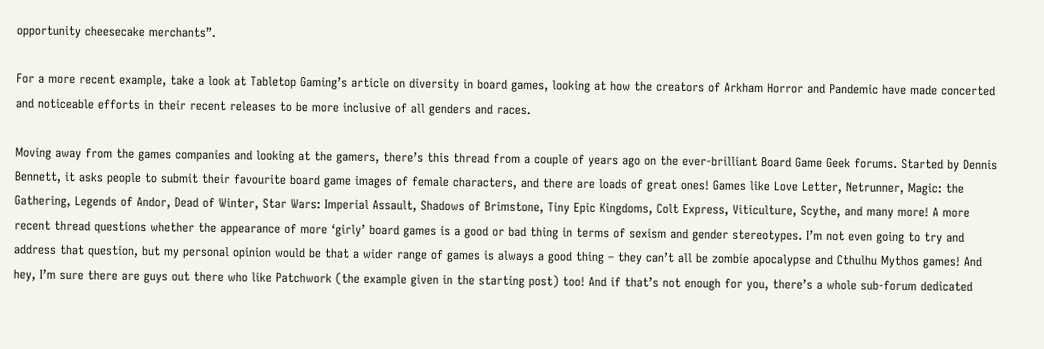opportunity cheesecake merchants”.

For a more recent example, take a look at Tabletop Gaming’s article on diversity in board games, looking at how the creators of Arkham Horror and Pandemic have made concerted and noticeable efforts in their recent releases to be more inclusive of all genders and races.

Moving away from the games companies and looking at the gamers, there’s this thread from a couple of years ago on the ever-brilliant Board Game Geek forums. Started by Dennis Bennett, it asks people to submit their favourite board game images of female characters, and there are loads of great ones! Games like Love Letter, Netrunner, Magic: the Gathering, Legends of Andor, Dead of Winter, Star Wars: Imperial Assault, Shadows of Brimstone, Tiny Epic Kingdoms, Colt Express, Viticulture, Scythe, and many more! A more recent thread questions whether the appearance of more ‘girly’ board games is a good or bad thing in terms of sexism and gender stereotypes. I’m not even going to try and address that question, but my personal opinion would be that a wider range of games is always a good thing – they can’t all be zombie apocalypse and Cthulhu Mythos games! And hey, I’m sure there are guys out there who like Patchwork (the example given in the starting post) too! And if that’s not enough for you, there’s a whole sub-forum dedicated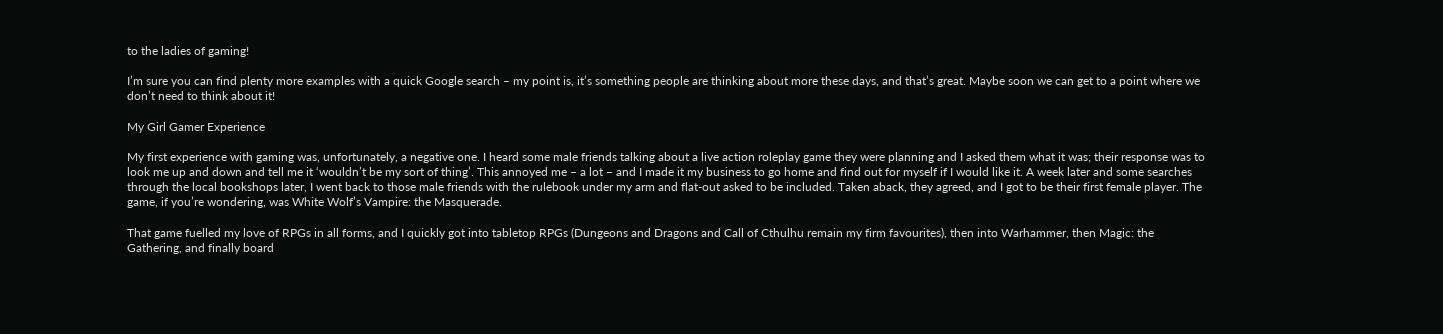to the ladies of gaming!

I’m sure you can find plenty more examples with a quick Google search – my point is, it’s something people are thinking about more these days, and that’s great. Maybe soon we can get to a point where we don’t need to think about it!

My Girl Gamer Experience

My first experience with gaming was, unfortunately, a negative one. I heard some male friends talking about a live action roleplay game they were planning and I asked them what it was; their response was to look me up and down and tell me it ‘wouldn’t be my sort of thing’. This annoyed me – a lot – and I made it my business to go home and find out for myself if I would like it. A week later and some searches through the local bookshops later, I went back to those male friends with the rulebook under my arm and flat-out asked to be included. Taken aback, they agreed, and I got to be their first female player. The game, if you’re wondering, was White Wolf’s Vampire: the Masquerade.

That game fuelled my love of RPGs in all forms, and I quickly got into tabletop RPGs (Dungeons and Dragons and Call of Cthulhu remain my firm favourites), then into Warhammer, then Magic: the Gathering, and finally board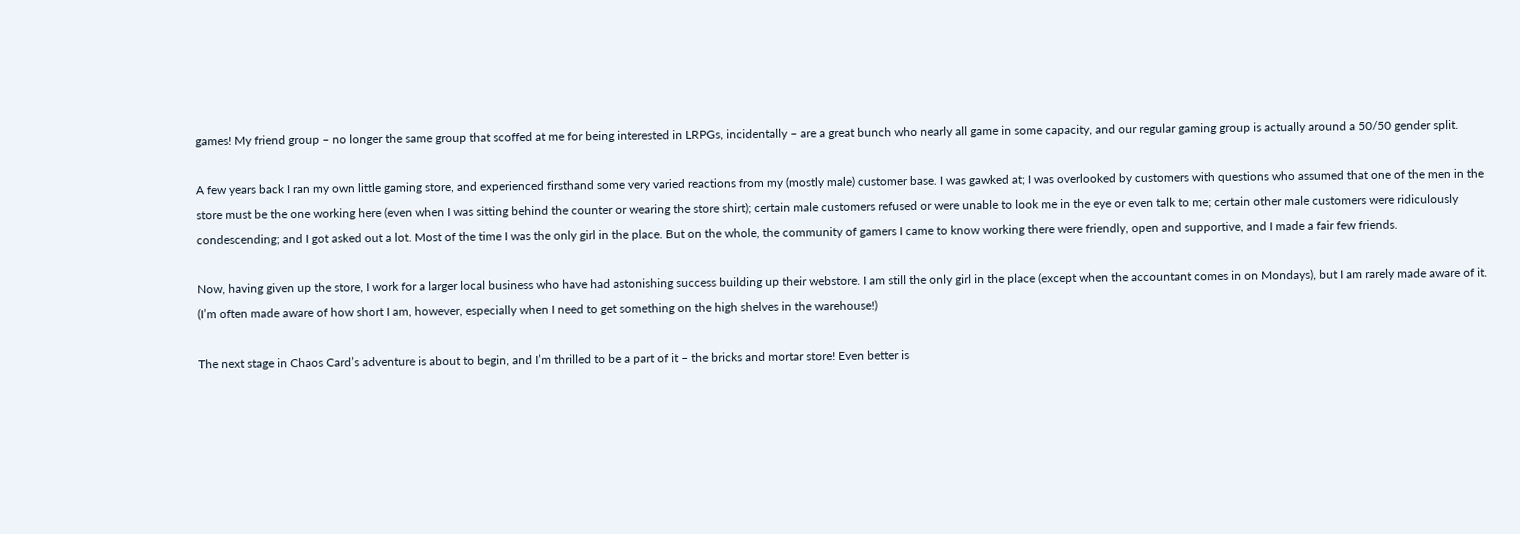games! My friend group – no longer the same group that scoffed at me for being interested in LRPGs, incidentally – are a great bunch who nearly all game in some capacity, and our regular gaming group is actually around a 50/50 gender split.

A few years back I ran my own little gaming store, and experienced firsthand some very varied reactions from my (mostly male) customer base. I was gawked at; I was overlooked by customers with questions who assumed that one of the men in the store must be the one working here (even when I was sitting behind the counter or wearing the store shirt); certain male customers refused or were unable to look me in the eye or even talk to me; certain other male customers were ridiculously condescending; and I got asked out a lot. Most of the time I was the only girl in the place. But on the whole, the community of gamers I came to know working there were friendly, open and supportive, and I made a fair few friends.

Now, having given up the store, I work for a larger local business who have had astonishing success building up their webstore. I am still the only girl in the place (except when the accountant comes in on Mondays), but I am rarely made aware of it. (I’m often made aware of how short I am, however, especially when I need to get something on the high shelves in the warehouse!)

The next stage in Chaos Card’s adventure is about to begin, and I’m thrilled to be a part of it – the bricks and mortar store! Even better is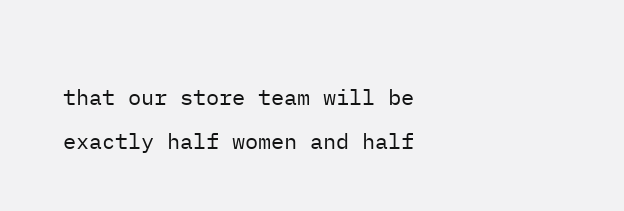that our store team will be exactly half women and half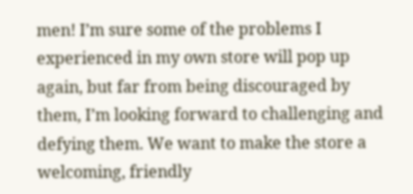men! I’m sure some of the problems I experienced in my own store will pop up again, but far from being discouraged by them, I’m looking forward to challenging and defying them. We want to make the store a welcoming, friendly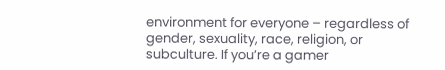environment for everyone – regardless of gender, sexuality, race, religion, or subculture. If you’re a gamer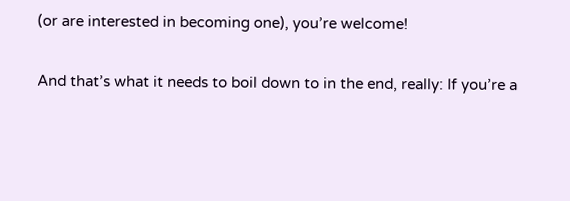(or are interested in becoming one), you’re welcome!

And that’s what it needs to boil down to in the end, really: If you’re a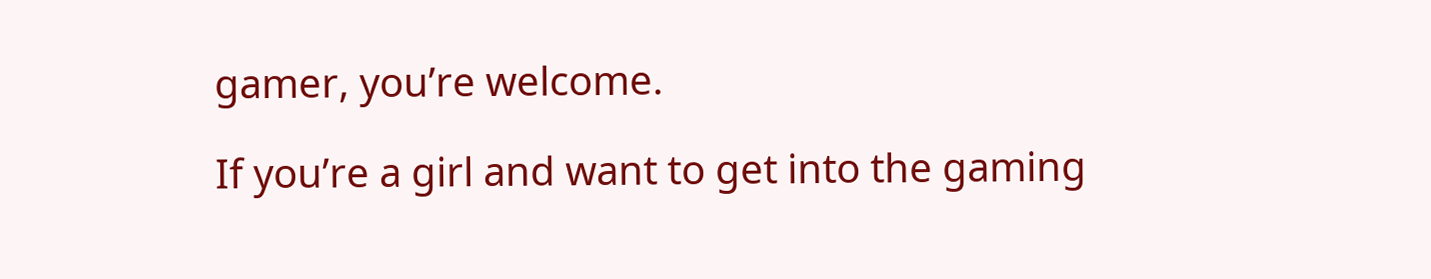gamer, you’re welcome.

If you’re a girl and want to get into the gaming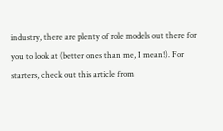industry, there are plenty of role models out there for you to look at (better ones than me, I mean!). For starters, check out this article from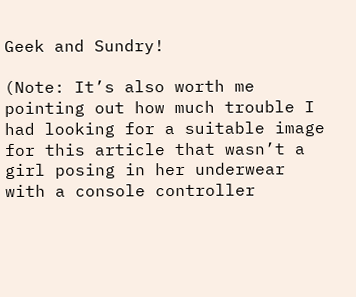Geek and Sundry!

(Note: It’s also worth me pointing out how much trouble I had looking for a suitable image for this article that wasn’t a girl posing in her underwear with a console controller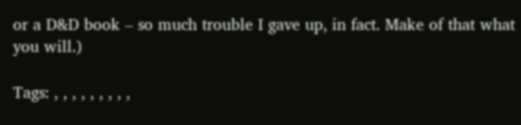or a D&D book – so much trouble I gave up, in fact. Make of that what you will.)

Tags: , , , , , , , , ,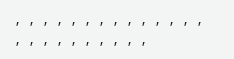, , , , , , , , , , , , , , , , , , , , , , , ,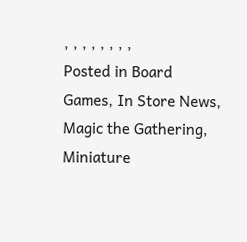, , , , , , , ,
Posted in Board Games, In Store News, Magic the Gathering, Miniature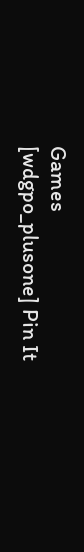Games
[wdgpo_plusone] Pin It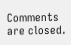Comments are closed.